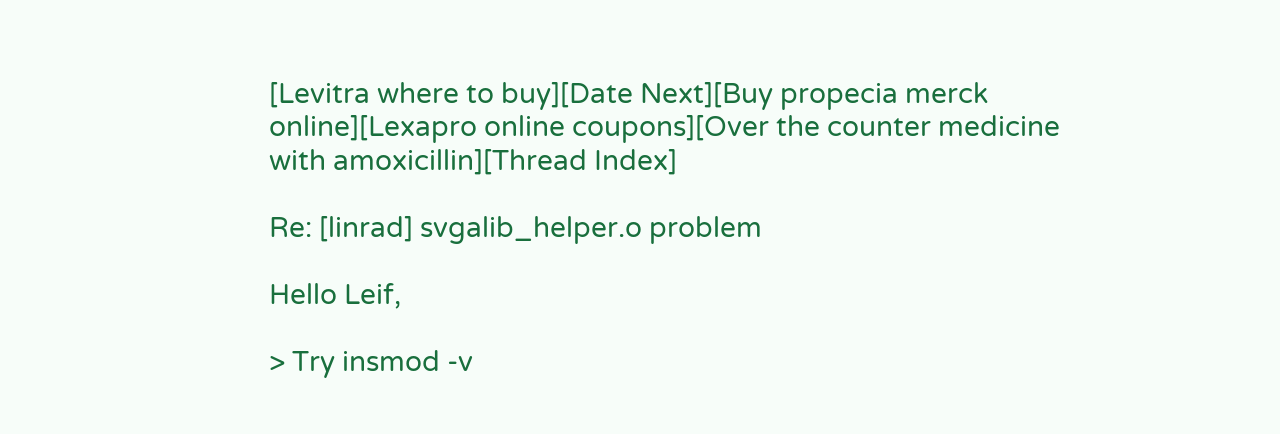[Levitra where to buy][Date Next][Buy propecia merck online][Lexapro online coupons][Over the counter medicine with amoxicillin][Thread Index]

Re: [linrad] svgalib_helper.o problem

Hello Leif,

> Try insmod -v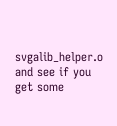svgalib_helper.o and see if you get some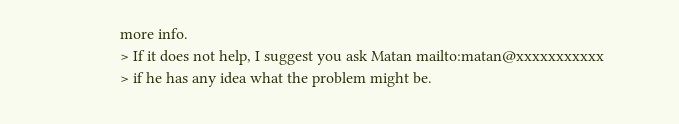more info.
> If it does not help, I suggest you ask Matan mailto:matan@xxxxxxxxxxx
> if he has any idea what the problem might be.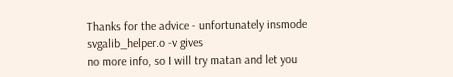Thanks for the advice - unfortunately insmode svgalib_helper.o -v gives
no more info, so I will try matan and let you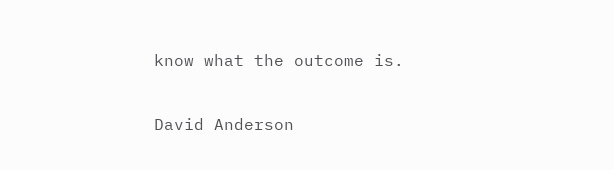know what the outcome is.

David Anderson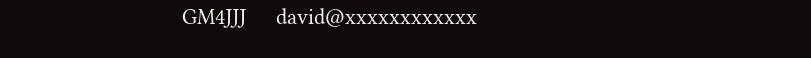GM4JJJ     david@xxxxxxxxxxxx